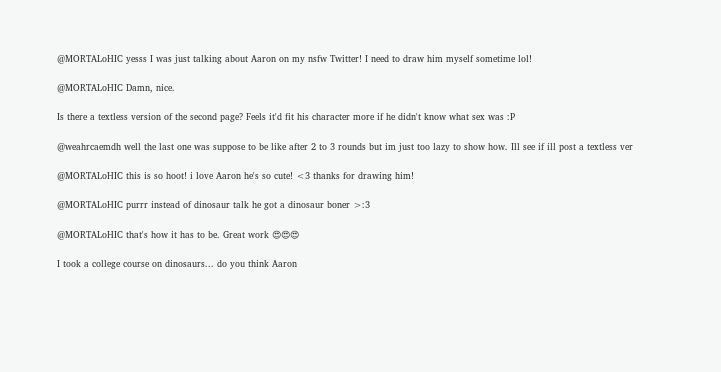@MORTALoHIC yesss I was just talking about Aaron on my nsfw Twitter! I need to draw him myself sometime lol!

@MORTALoHIC Damn, nice.

Is there a textless version of the second page? Feels it'd fit his character more if he didn't know what sex was :P

@weahrcaemdh well the last one was suppose to be like after 2 to 3 rounds but im just too lazy to show how. Ill see if ill post a textless ver

@MORTALoHIC this is so hoot! i love Aaron he's so cute! <3 thanks for drawing him!

@MORTALoHIC purrr instead of dinosaur talk he got a dinosaur boner >:3

@MORTALoHIC that's how it has to be. Great work 😍😍😍

I took a college course on dinosaurs... do you think Aaron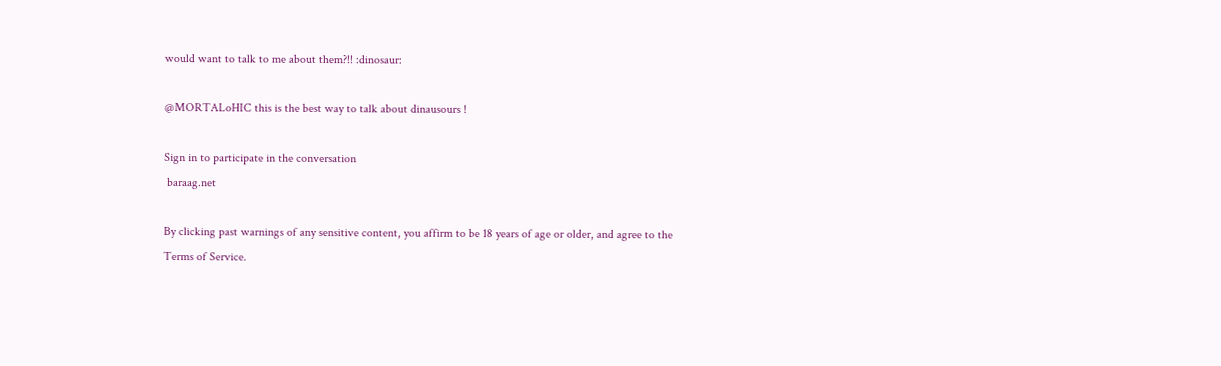would want to talk to me about them?!! :dinosaur:

@MORTALoHIC this is the best way to talk about dinausours !

Sign in to participate in the conversation
 baraag.net

By clicking past warnings of any sensitive content, you affirm to be 18 years of age or older, and agree to the Terms of Service.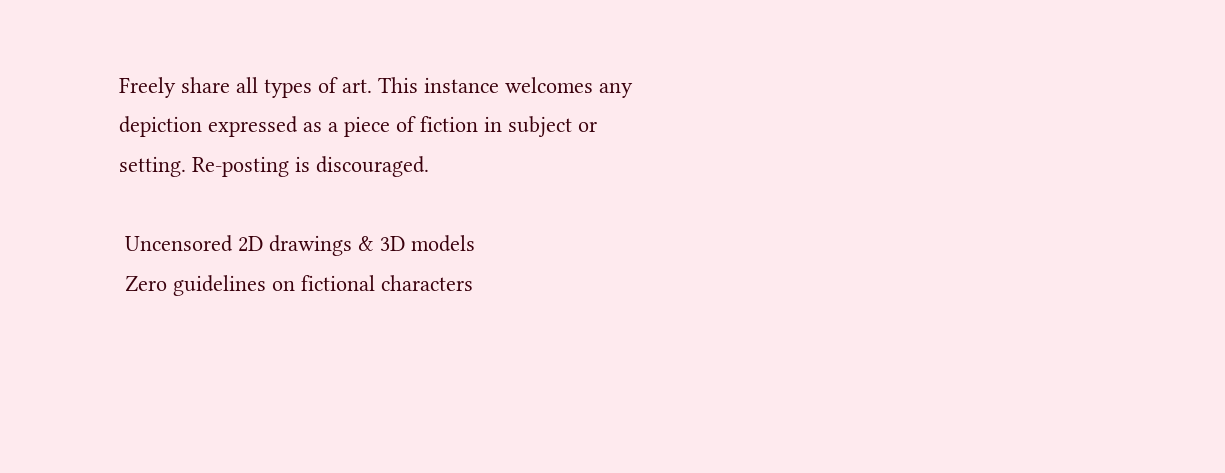Freely share all types of art. This instance welcomes any depiction expressed as a piece of fiction in subject or setting. Re-posting is discouraged.

 Uncensored 2D drawings & 3D models
 Zero guidelines on fictional characters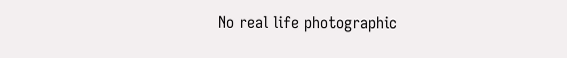No real life photographic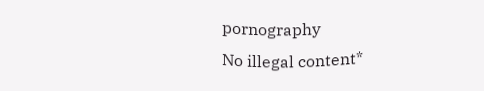pornography
No illegal content*